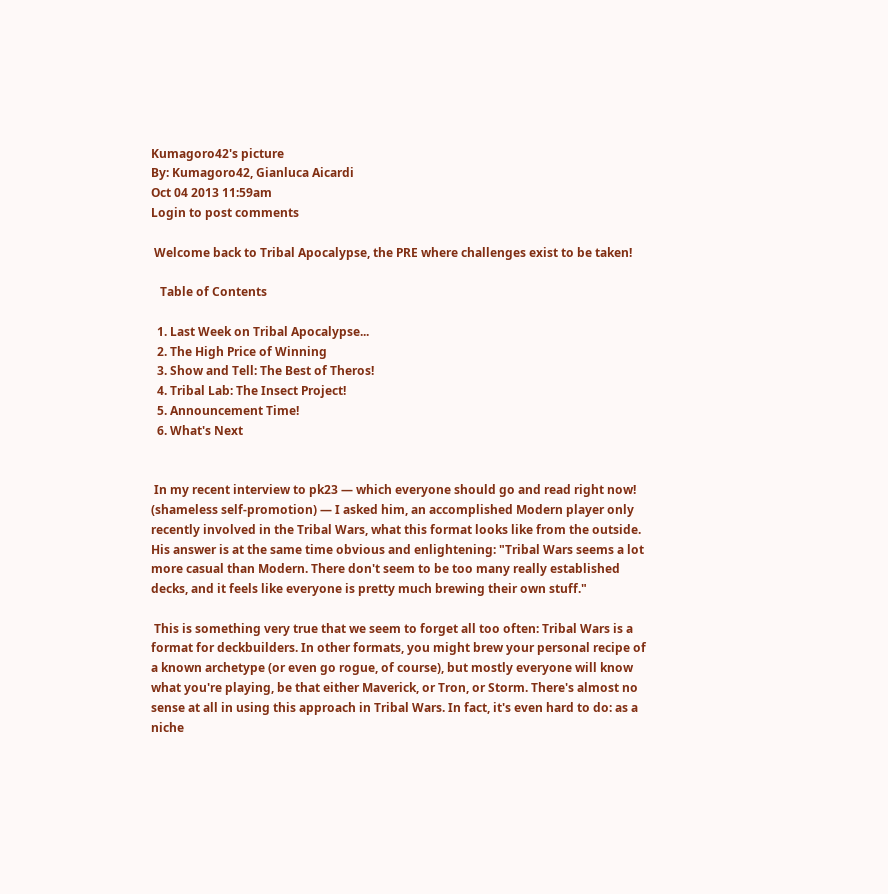Kumagoro42's picture
By: Kumagoro42, Gianluca Aicardi
Oct 04 2013 11:59am
Login to post comments

 Welcome back to Tribal Apocalypse, the PRE where challenges exist to be taken!

   Table of Contents

  1. Last Week on Tribal Apocalypse...
  2. The High Price of Winning
  3. Show and Tell: The Best of Theros!
  4. Tribal Lab: The Insect Project!
  5. Announcement Time!
  6. What's Next


 In my recent interview to pk23 — which everyone should go and read right now! (shameless self-promotion) — I asked him, an accomplished Modern player only recently involved in the Tribal Wars, what this format looks like from the outside. His answer is at the same time obvious and enlightening: "Tribal Wars seems a lot more casual than Modern. There don't seem to be too many really established decks, and it feels like everyone is pretty much brewing their own stuff."

 This is something very true that we seem to forget all too often: Tribal Wars is a format for deckbuilders. In other formats, you might brew your personal recipe of a known archetype (or even go rogue, of course), but mostly everyone will know what you're playing, be that either Maverick, or Tron, or Storm. There's almost no sense at all in using this approach in Tribal Wars. In fact, it's even hard to do: as a niche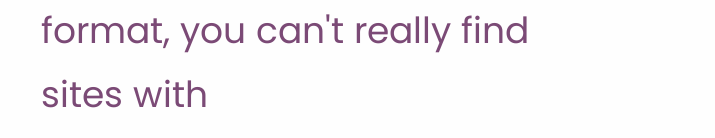format, you can't really find sites with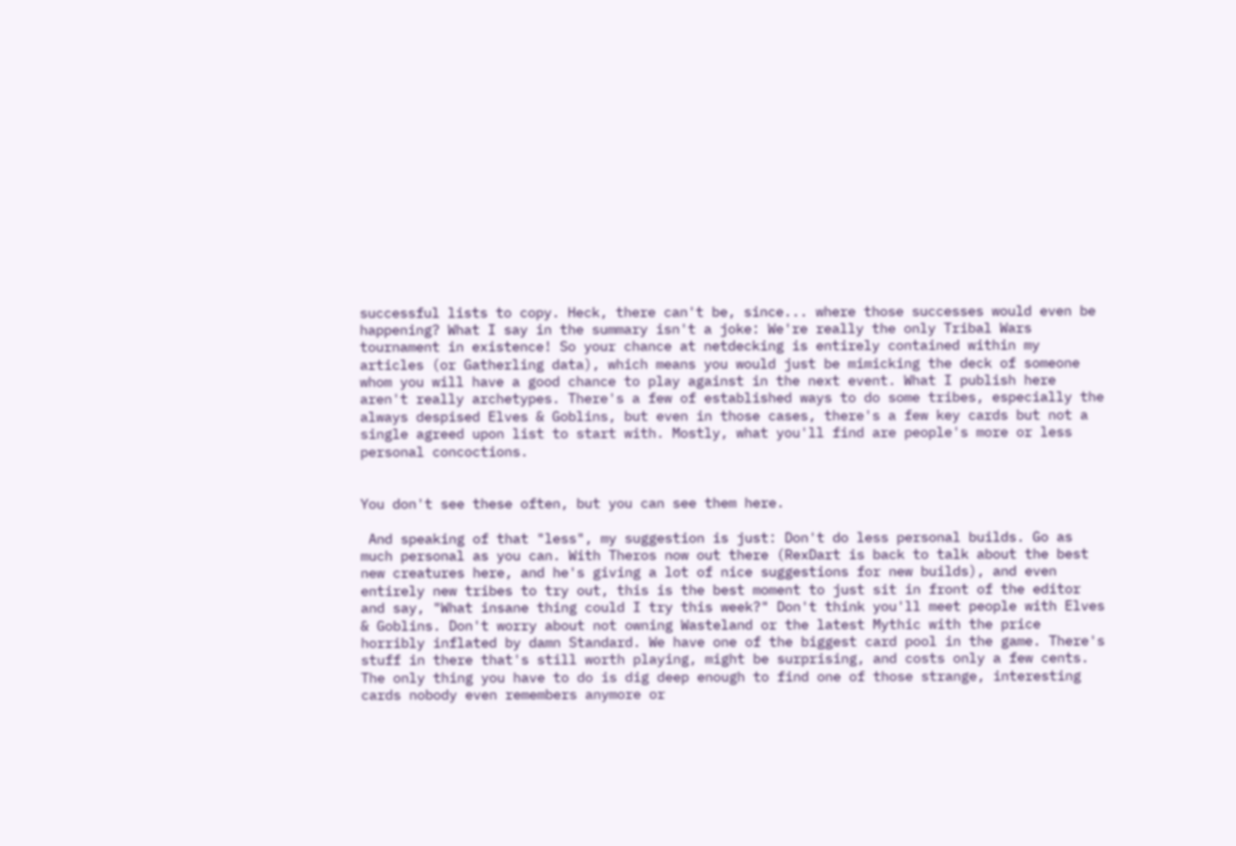successful lists to copy. Heck, there can't be, since... where those successes would even be happening? What I say in the summary isn't a joke: We're really the only Tribal Wars tournament in existence! So your chance at netdecking is entirely contained within my articles (or Gatherling data), which means you would just be mimicking the deck of someone whom you will have a good chance to play against in the next event. What I publish here aren't really archetypes. There's a few of established ways to do some tribes, especially the always despised Elves & Goblins, but even in those cases, there's a few key cards but not a single agreed upon list to start with. Mostly, what you'll find are people's more or less personal concoctions.


You don't see these often, but you can see them here.

 And speaking of that "less", my suggestion is just: Don't do less personal builds. Go as much personal as you can. With Theros now out there (RexDart is back to talk about the best new creatures here, and he's giving a lot of nice suggestions for new builds), and even entirely new tribes to try out, this is the best moment to just sit in front of the editor and say, "What insane thing could I try this week?" Don't think you'll meet people with Elves & Goblins. Don't worry about not owning Wasteland or the latest Mythic with the price horribly inflated by damn Standard. We have one of the biggest card pool in the game. There's stuff in there that's still worth playing, might be surprising, and costs only a few cents. The only thing you have to do is dig deep enough to find one of those strange, interesting cards nobody even remembers anymore or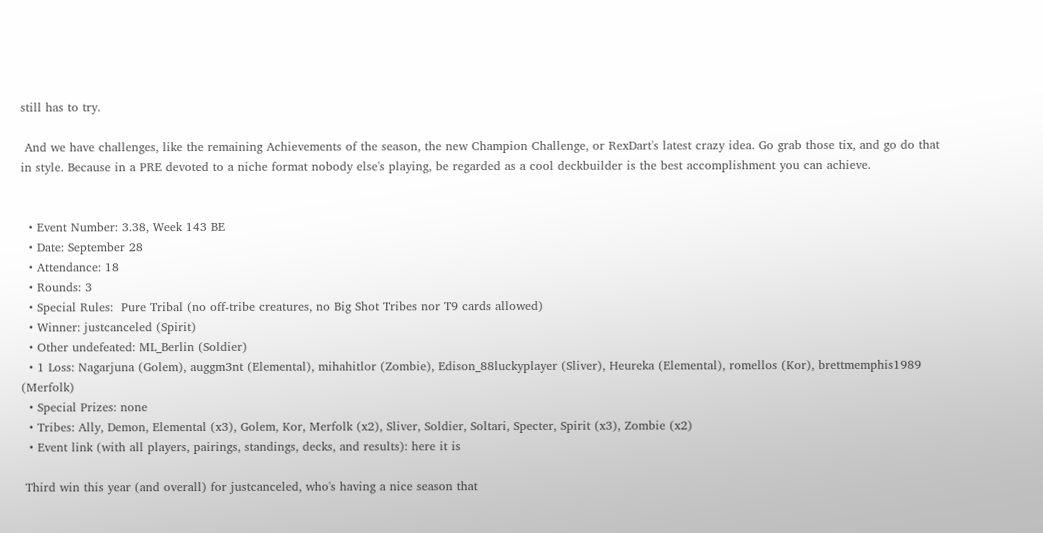still has to try.

 And we have challenges, like the remaining Achievements of the season, the new Champion Challenge, or RexDart's latest crazy idea. Go grab those tix, and go do that in style. Because in a PRE devoted to a niche format nobody else's playing, be regarded as a cool deckbuilder is the best accomplishment you can achieve.


  • Event Number: 3.38, Week 143 BE
  • Date: September 28
  • Attendance: 18
  • Rounds: 3
  • Special Rules:  Pure Tribal (no off-tribe creatures, no Big Shot Tribes nor T9 cards allowed)
  • Winner: justcanceled (Spirit)
  • Other undefeated: ML_Berlin (Soldier)
  • 1 Loss: Nagarjuna (Golem), auggm3nt (Elemental), mihahitlor (Zombie), Edison_88luckyplayer (Sliver), Heureka (Elemental), romellos (Kor), brettmemphis1989 (Merfolk)
  • Special Prizes: none
  • Tribes: Ally, Demon, Elemental (x3), Golem, Kor, Merfolk (x2), Sliver, Soldier, Soltari, Specter, Spirit (x3), Zombie (x2)
  • Event link (with all players, pairings, standings, decks, and results): here it is

 Third win this year (and overall) for justcanceled, who's having a nice season that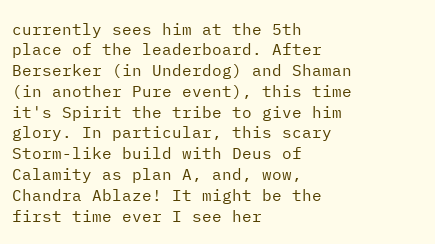currently sees him at the 5th place of the leaderboard. After Berserker (in Underdog) and Shaman (in another Pure event), this time it's Spirit the tribe to give him glory. In particular, this scary Storm-like build with Deus of Calamity as plan A, and, wow, Chandra Ablaze! It might be the first time ever I see her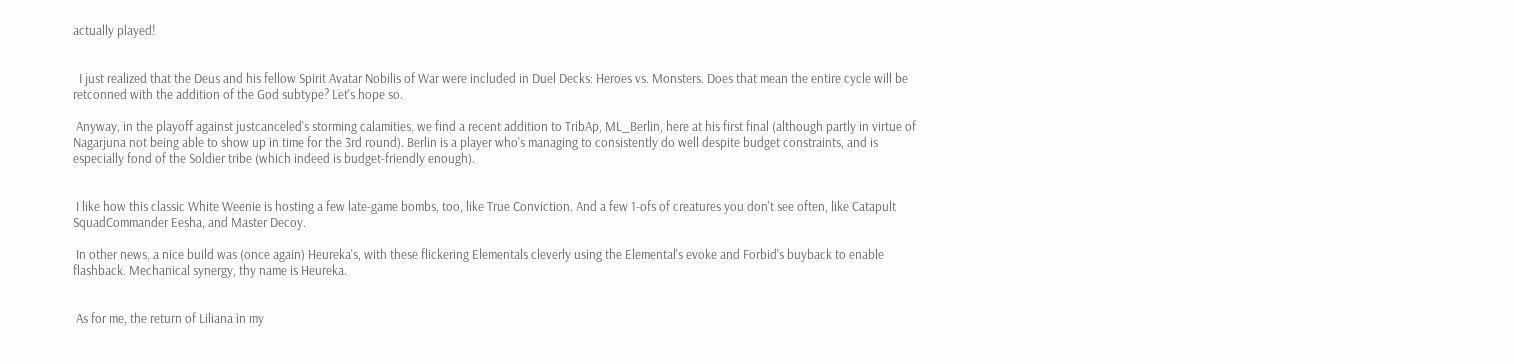actually played!


  I just realized that the Deus and his fellow Spirit Avatar Nobilis of War were included in Duel Decks: Heroes vs. Monsters. Does that mean the entire cycle will be retconned with the addition of the God subtype? Let's hope so.

 Anyway, in the playoff against justcanceled's storming calamities, we find a recent addition to TribAp, ML_Berlin, here at his first final (although partly in virtue of Nagarjuna not being able to show up in time for the 3rd round). Berlin is a player who's managing to consistently do well despite budget constraints, and is especially fond of the Soldier tribe (which indeed is budget-friendly enough).


 I like how this classic White Weenie is hosting a few late-game bombs, too, like True Conviction. And a few 1-ofs of creatures you don't see often, like Catapult SquadCommander Eesha, and Master Decoy.

 In other news, a nice build was (once again) Heureka's, with these flickering Elementals cleverly using the Elemental's evoke and Forbid's buyback to enable flashback. Mechanical synergy, thy name is Heureka.


 As for me, the return of Liliana in my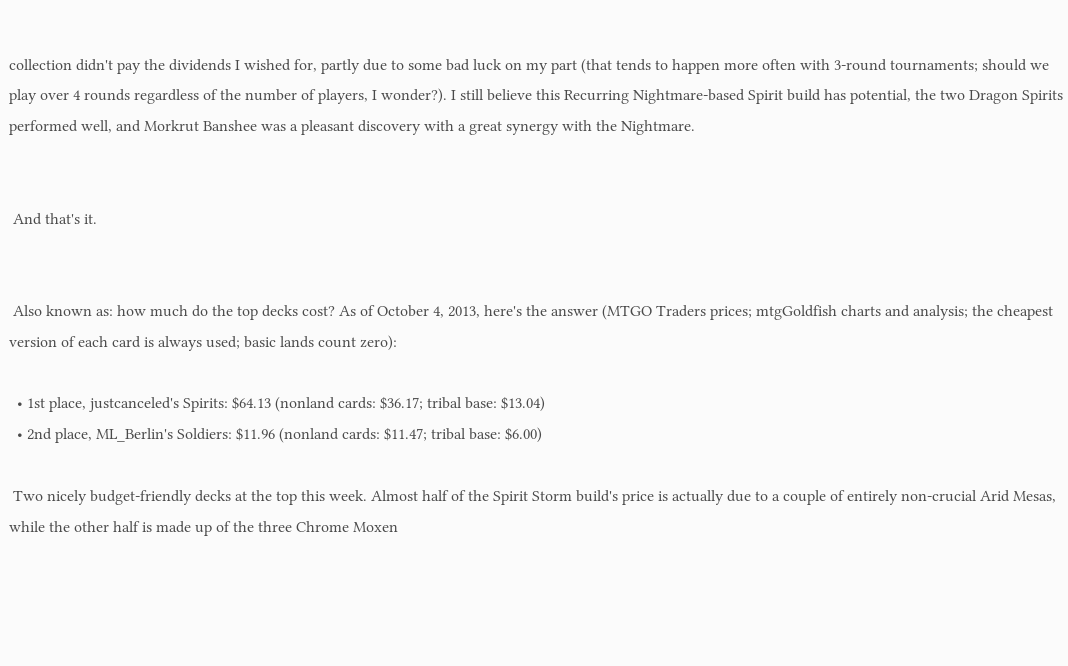collection didn't pay the dividends I wished for, partly due to some bad luck on my part (that tends to happen more often with 3-round tournaments; should we play over 4 rounds regardless of the number of players, I wonder?). I still believe this Recurring Nightmare-based Spirit build has potential, the two Dragon Spirits performed well, and Morkrut Banshee was a pleasant discovery with a great synergy with the Nightmare.


 And that's it.


 Also known as: how much do the top decks cost? As of October 4, 2013, here's the answer (MTGO Traders prices; mtgGoldfish charts and analysis; the cheapest version of each card is always used; basic lands count zero):

  • 1st place, justcanceled's Spirits: $64.13 (nonland cards: $36.17; tribal base: $13.04)
  • 2nd place, ML_Berlin's Soldiers: $11.96 (nonland cards: $11.47; tribal base: $6.00)

 Two nicely budget-friendly decks at the top this week. Almost half of the Spirit Storm build's price is actually due to a couple of entirely non-crucial Arid Mesas, while the other half is made up of the three Chrome Moxen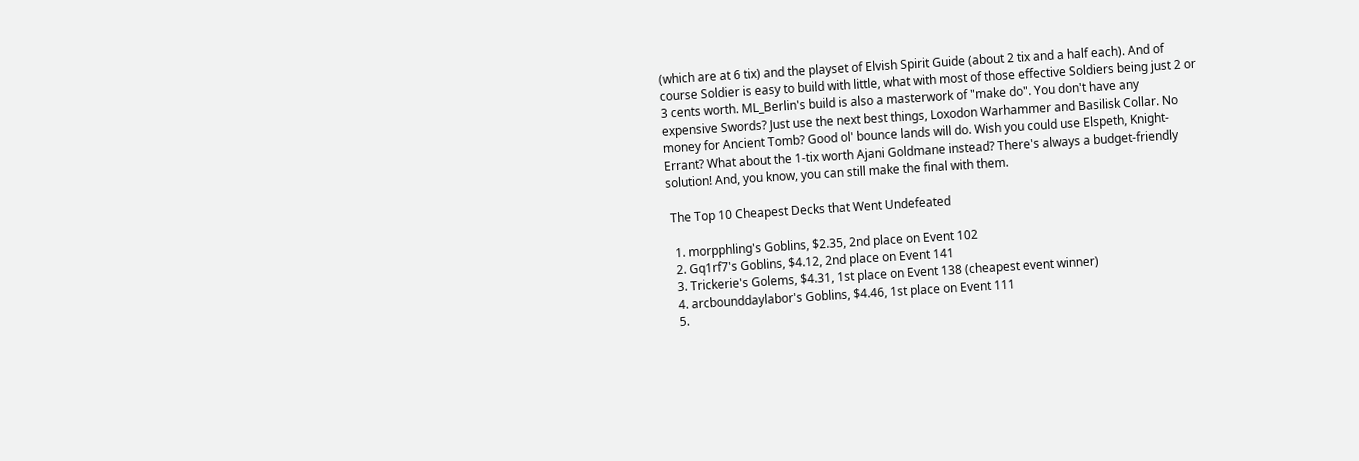(which are at 6 tix) and the playset of Elvish Spirit Guide (about 2 tix and a half each). And of course Soldier is easy to build with little, what with most of those effective Soldiers being just 2 or 3 cents worth. ML_Berlin's build is also a masterwork of "make do". You don't have any expensive Swords? Just use the next best things, Loxodon Warhammer and Basilisk Collar. No money for Ancient Tomb? Good ol' bounce lands will do. Wish you could use Elspeth, Knight-Errant? What about the 1-tix worth Ajani Goldmane instead? There's always a budget-friendly solution! And, you know, you can still make the final with them.

 The Top 10 Cheapest Decks that Went Undefeated

  1. morpphling's Goblins, $2.35, 2nd place on Event 102
  2. Gq1rf7's Goblins, $4.12, 2nd place on Event 141
  3. Trickerie's Golems, $4.31, 1st place on Event 138 (cheapest event winner)
  4. arcbounddaylabor's Goblins, $4.46, 1st place on Event 111
  5.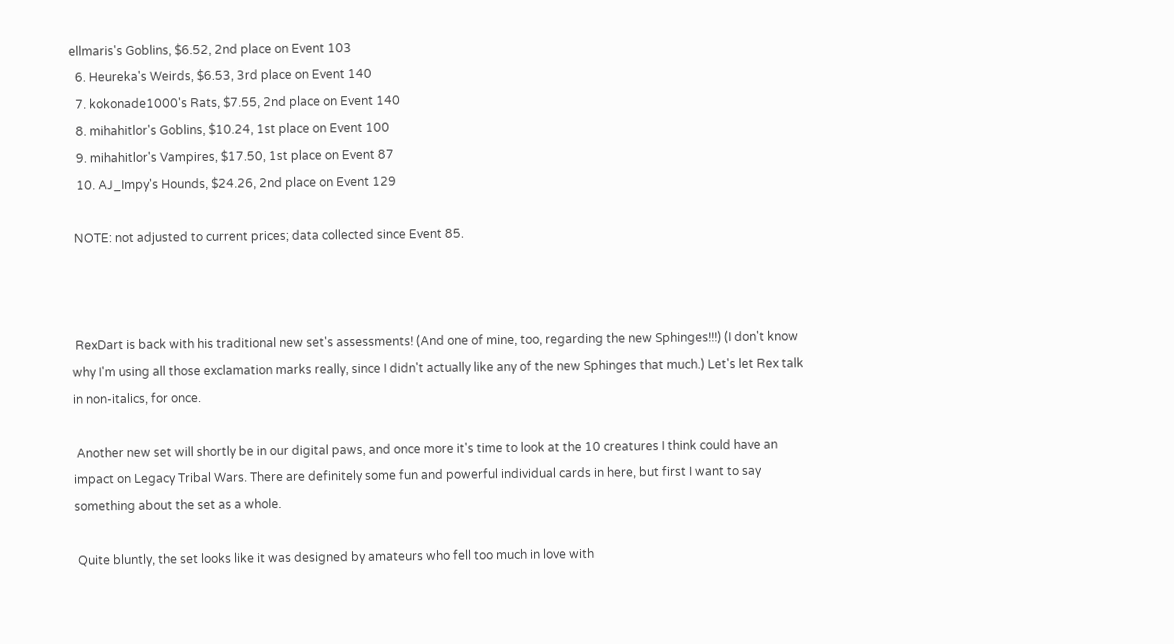ellmaris's Goblins, $6.52, 2nd place on Event 103
  6. Heureka's Weirds, $6.53, 3rd place on Event 140
  7. kokonade1000's Rats, $7.55, 2nd place on Event 140
  8. mihahitlor's Goblins, $10.24, 1st place on Event 100
  9. mihahitlor's Vampires, $17.50, 1st place on Event 87
  10. AJ_Impy's Hounds, $24.26, 2nd place on Event 129

 NOTE: not adjusted to current prices; data collected since Event 85.



 RexDart is back with his traditional new set's assessments! (And one of mine, too, regarding the new Sphinges!!!) (I don't know why I'm using all those exclamation marks really, since I didn't actually like any of the new Sphinges that much.) Let's let Rex talk in non-italics, for once.

 Another new set will shortly be in our digital paws, and once more it's time to look at the 10 creatures I think could have an impact on Legacy Tribal Wars. There are definitely some fun and powerful individual cards in here, but first I want to say something about the set as a whole.

 Quite bluntly, the set looks like it was designed by amateurs who fell too much in love with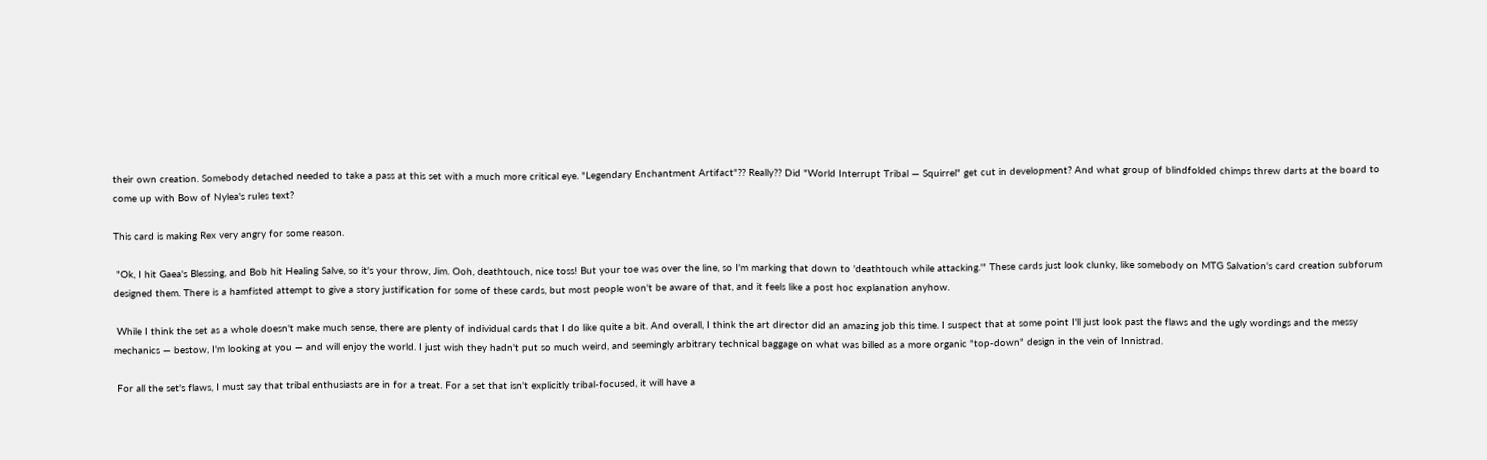their own creation. Somebody detached needed to take a pass at this set with a much more critical eye. "Legendary Enchantment Artifact"?? Really?? Did "World Interrupt Tribal — Squirrel" get cut in development? And what group of blindfolded chimps threw darts at the board to come up with Bow of Nylea's rules text?

This card is making Rex very angry for some reason.

 "Ok, I hit Gaea's Blessing, and Bob hit Healing Salve, so it's your throw, Jim. Ooh, deathtouch, nice toss! But your toe was over the line, so I'm marking that down to 'deathtouch while attacking.'" These cards just look clunky, like somebody on MTG Salvation's card creation subforum designed them. There is a hamfisted attempt to give a story justification for some of these cards, but most people won't be aware of that, and it feels like a post hoc explanation anyhow.

 While I think the set as a whole doesn't make much sense, there are plenty of individual cards that I do like quite a bit. And overall, I think the art director did an amazing job this time. I suspect that at some point I'll just look past the flaws and the ugly wordings and the messy mechanics — bestow, I'm looking at you — and will enjoy the world. I just wish they hadn't put so much weird, and seemingly arbitrary technical baggage on what was billed as a more organic "top-down" design in the vein of Innistrad.

 For all the set's flaws, I must say that tribal enthusiasts are in for a treat. For a set that isn't explicitly tribal-focused, it will have a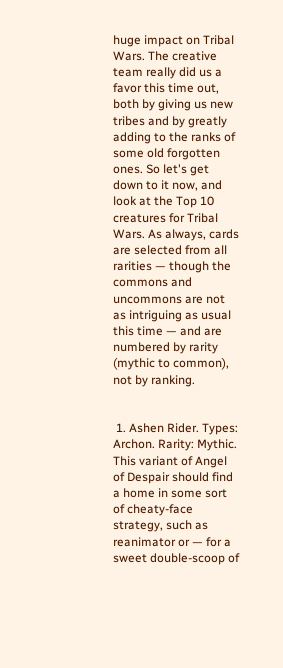huge impact on Tribal Wars. The creative team really did us a favor this time out, both by giving us new tribes and by greatly adding to the ranks of some old forgotten ones. So let's get down to it now, and look at the Top 10 creatures for Tribal Wars. As always, cards are selected from all rarities — though the commons and uncommons are not as intriguing as usual this time — and are numbered by rarity (mythic to common), not by ranking.


 1. Ashen Rider. Types: Archon. Rarity: Mythic. This variant of Angel of Despair should find a home in some sort of cheaty-face strategy, such as reanimator or — for a sweet double-scoop of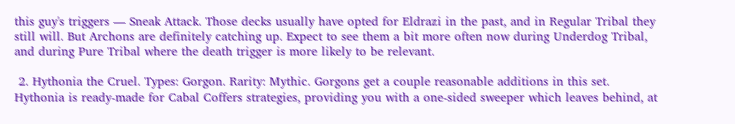this guy's triggers — Sneak Attack. Those decks usually have opted for Eldrazi in the past, and in Regular Tribal they still will. But Archons are definitely catching up. Expect to see them a bit more often now during Underdog Tribal, and during Pure Tribal where the death trigger is more likely to be relevant.

 2. Hythonia the Cruel. Types: Gorgon. Rarity: Mythic. Gorgons get a couple reasonable additions in this set. Hythonia is ready-made for Cabal Coffers strategies, providing you with a one-sided sweeper which leaves behind, at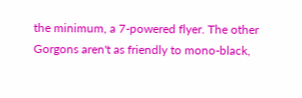the minimum, a 7-powered flyer. The other Gorgons aren't as friendly to mono-black,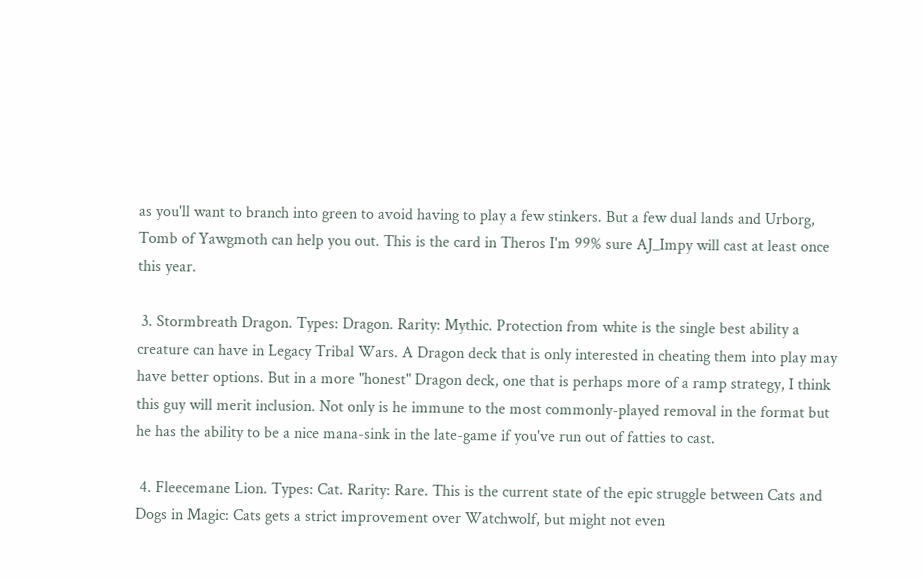as you'll want to branch into green to avoid having to play a few stinkers. But a few dual lands and Urborg, Tomb of Yawgmoth can help you out. This is the card in Theros I'm 99% sure AJ_Impy will cast at least once this year.

 3. Stormbreath Dragon. Types: Dragon. Rarity: Mythic. Protection from white is the single best ability a creature can have in Legacy Tribal Wars. A Dragon deck that is only interested in cheating them into play may have better options. But in a more "honest" Dragon deck, one that is perhaps more of a ramp strategy, I think this guy will merit inclusion. Not only is he immune to the most commonly-played removal in the format but he has the ability to be a nice mana-sink in the late-game if you've run out of fatties to cast.

 4. Fleecemane Lion. Types: Cat. Rarity: Rare. This is the current state of the epic struggle between Cats and Dogs in Magic: Cats gets a strict improvement over Watchwolf, but might not even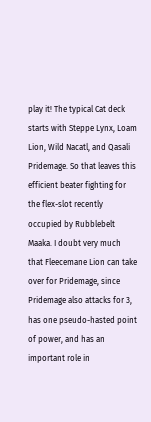play it! The typical Cat deck starts with Steppe Lynx, Loam Lion, Wild Nacatl, and Qasali Pridemage. So that leaves this efficient beater fighting for the flex-slot recently occupied by Rubblebelt Maaka. I doubt very much that Fleecemane Lion can take over for Pridemage, since Pridemage also attacks for 3, has one pseudo-hasted point of power, and has an important role in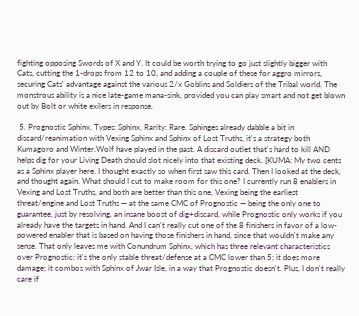fighting opposing Swords of X and Y. It could be worth trying to go just slightly bigger with Cats, cutting the 1-drops from 12 to 10, and adding a couple of these for aggro mirrors, securing Cats' advantage against the various 2/x Goblins and Soldiers of the Tribal world. The monstrous ability is a nice late-game mana-sink, provided you can play smart and not get blown out by Bolt or white exilers in response.

 5. Prognostic Sphinx. Types: Sphinx. Rarity: Rare. Sphinges already dabble a bit in discard/reanimation with Vexing Sphinx and Sphinx of Lost Truths, it's a strategy both Kumagoro and Winter.Wolf have played in the past. A discard outlet that's hard to kill AND helps dig for your Living Death should slot nicely into that existing deck. [KUMA: My two cents as a Sphinx player here. I thought exactly so when first saw this card. Then I looked at the deck, and thought again. What should I cut to make room for this one? I currently run 8 enablers in Vexing and Lost Truths, and both are better than this one, Vexing being the earliest threat/engine and Lost Truths — at the same CMC of Prognostic — being the only one to guarantee, just by resolving, an insane boost of dig+discard, while Prognostic only works if you already have the targets in hand. And I can't really cut one of the 8 finishers in favor of a low-powered enabler that is based on having those finishers in hand, since that wouldn't make any sense. That only leaves me with Conundrum Sphinx, which has three relevant characteristics over Prognostic: it's the only stable threat/defense at a CMC lower than 5; it does more damage; it combos with Sphinx of Jwar Isle, in a way that Prognostic doesn't. Plus, I don't really care if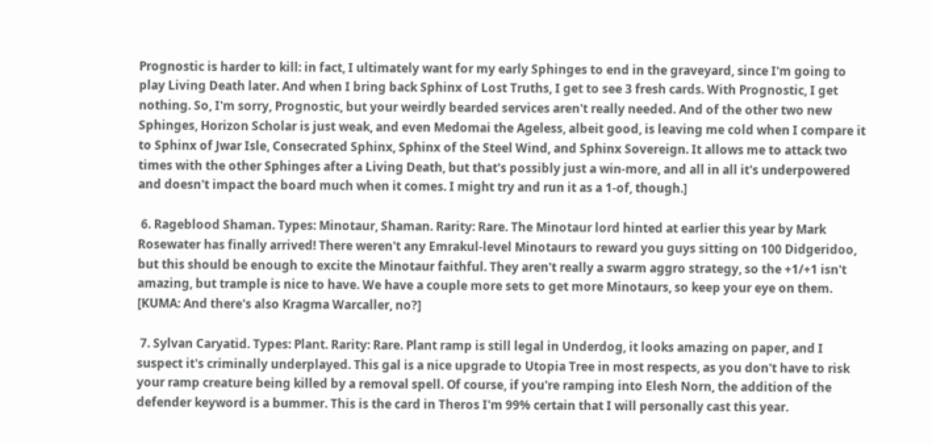Prognostic is harder to kill: in fact, I ultimately want for my early Sphinges to end in the graveyard, since I'm going to play Living Death later. And when I bring back Sphinx of Lost Truths, I get to see 3 fresh cards. With Prognostic, I get nothing. So, I'm sorry, Prognostic, but your weirdly bearded services aren't really needed. And of the other two new Sphinges, Horizon Scholar is just weak, and even Medomai the Ageless, albeit good, is leaving me cold when I compare it to Sphinx of Jwar Isle, Consecrated Sphinx, Sphinx of the Steel Wind, and Sphinx Sovereign. It allows me to attack two times with the other Sphinges after a Living Death, but that's possibly just a win-more, and all in all it's underpowered and doesn't impact the board much when it comes. I might try and run it as a 1-of, though.]

 6. Rageblood Shaman. Types: Minotaur, Shaman. Rarity: Rare. The Minotaur lord hinted at earlier this year by Mark Rosewater has finally arrived! There weren't any Emrakul-level Minotaurs to reward you guys sitting on 100 Didgeridoo, but this should be enough to excite the Minotaur faithful. They aren't really a swarm aggro strategy, so the +1/+1 isn't amazing, but trample is nice to have. We have a couple more sets to get more Minotaurs, so keep your eye on them. [KUMA: And there's also Kragma Warcaller, no?]

 7. Sylvan Caryatid. Types: Plant. Rarity: Rare. Plant ramp is still legal in Underdog, it looks amazing on paper, and I suspect it's criminally underplayed. This gal is a nice upgrade to Utopia Tree in most respects, as you don't have to risk your ramp creature being killed by a removal spell. Of course, if you're ramping into Elesh Norn, the addition of the defender keyword is a bummer. This is the card in Theros I'm 99% certain that I will personally cast this year.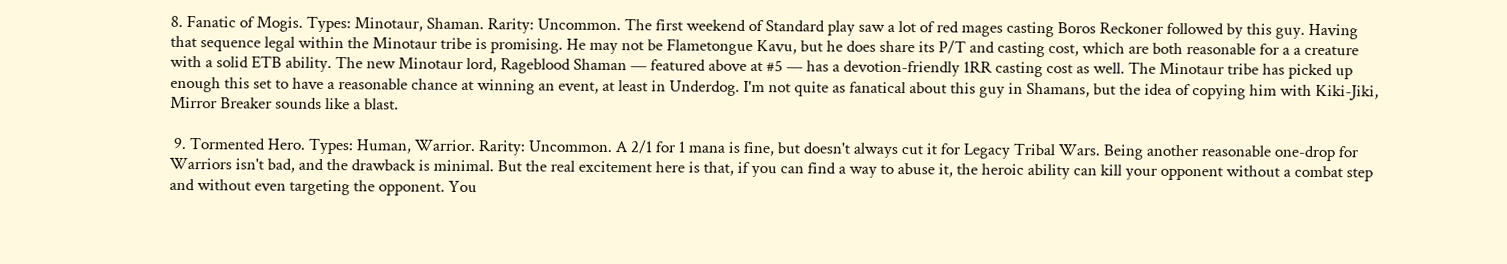8. Fanatic of Mogis. Types: Minotaur, Shaman. Rarity: Uncommon. The first weekend of Standard play saw a lot of red mages casting Boros Reckoner followed by this guy. Having that sequence legal within the Minotaur tribe is promising. He may not be Flametongue Kavu, but he does share its P/T and casting cost, which are both reasonable for a a creature with a solid ETB ability. The new Minotaur lord, Rageblood Shaman — featured above at #5 — has a devotion-friendly 1RR casting cost as well. The Minotaur tribe has picked up enough this set to have a reasonable chance at winning an event, at least in Underdog. I'm not quite as fanatical about this guy in Shamans, but the idea of copying him with Kiki-Jiki, Mirror Breaker sounds like a blast.

 9. Tormented Hero. Types: Human, Warrior. Rarity: Uncommon. A 2/1 for 1 mana is fine, but doesn't always cut it for Legacy Tribal Wars. Being another reasonable one-drop for Warriors isn't bad, and the drawback is minimal. But the real excitement here is that, if you can find a way to abuse it, the heroic ability can kill your opponent without a combat step and without even targeting the opponent. You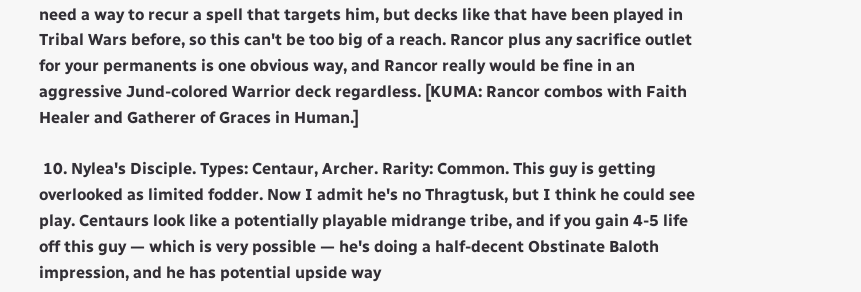need a way to recur a spell that targets him, but decks like that have been played in Tribal Wars before, so this can't be too big of a reach. Rancor plus any sacrifice outlet for your permanents is one obvious way, and Rancor really would be fine in an aggressive Jund-colored Warrior deck regardless. [KUMA: Rancor combos with Faith Healer and Gatherer of Graces in Human.]

 10. Nylea's Disciple. Types: Centaur, Archer. Rarity: Common. This guy is getting overlooked as limited fodder. Now I admit he's no Thragtusk, but I think he could see play. Centaurs look like a potentially playable midrange tribe, and if you gain 4-5 life off this guy — which is very possible — he's doing a half-decent Obstinate Baloth impression, and he has potential upside way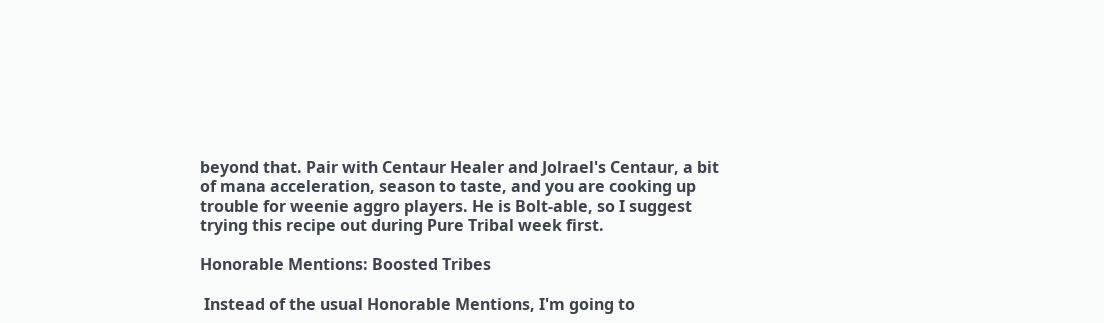beyond that. Pair with Centaur Healer and Jolrael's Centaur, a bit of mana acceleration, season to taste, and you are cooking up trouble for weenie aggro players. He is Bolt-able, so I suggest trying this recipe out during Pure Tribal week first.

Honorable Mentions: Boosted Tribes

 Instead of the usual Honorable Mentions, I'm going to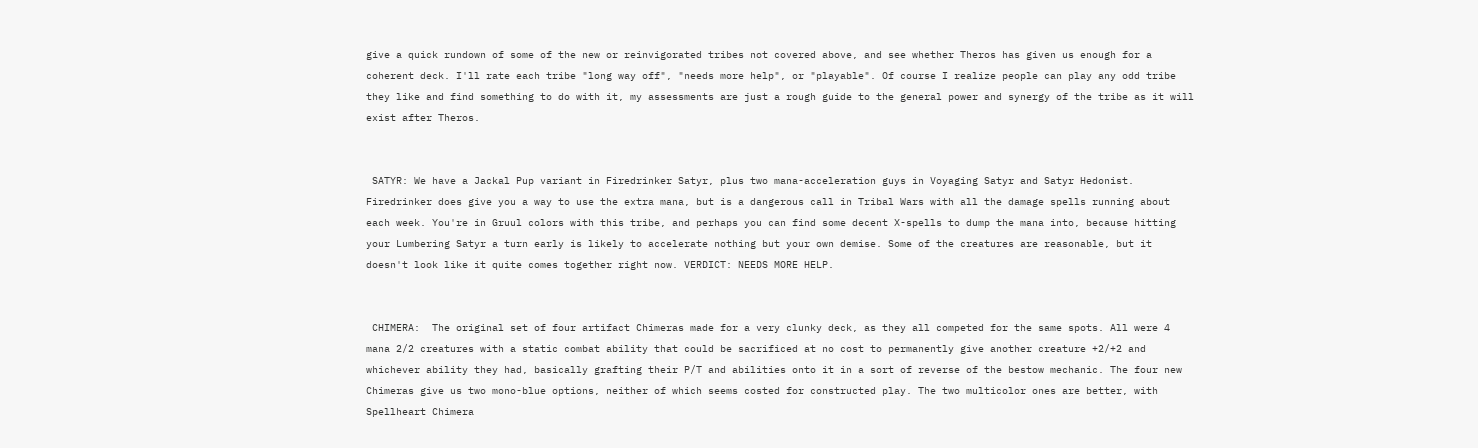give a quick rundown of some of the new or reinvigorated tribes not covered above, and see whether Theros has given us enough for a coherent deck. I'll rate each tribe "long way off", "needs more help", or "playable". Of course I realize people can play any odd tribe they like and find something to do with it, my assessments are just a rough guide to the general power and synergy of the tribe as it will exist after Theros.


 SATYR: We have a Jackal Pup variant in Firedrinker Satyr, plus two mana-acceleration guys in Voyaging Satyr and Satyr Hedonist. Firedrinker does give you a way to use the extra mana, but is a dangerous call in Tribal Wars with all the damage spells running about each week. You're in Gruul colors with this tribe, and perhaps you can find some decent X-spells to dump the mana into, because hitting your Lumbering Satyr a turn early is likely to accelerate nothing but your own demise. Some of the creatures are reasonable, but it doesn't look like it quite comes together right now. VERDICT: NEEDS MORE HELP.


 CHIMERA:  The original set of four artifact Chimeras made for a very clunky deck, as they all competed for the same spots. All were 4 mana 2/2 creatures with a static combat ability that could be sacrificed at no cost to permanently give another creature +2/+2 and whichever ability they had, basically grafting their P/T and abilities onto it in a sort of reverse of the bestow mechanic. The four new Chimeras give us two mono-blue options, neither of which seems costed for constructed play. The two multicolor ones are better, with Spellheart Chimera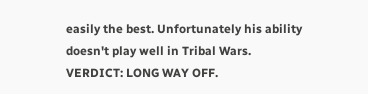easily the best. Unfortunately his ability doesn't play well in Tribal Wars. VERDICT: LONG WAY OFF.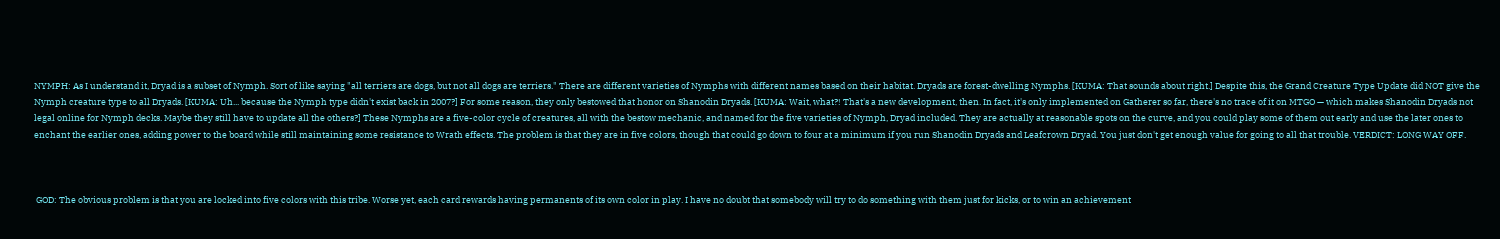NYMPH: As I understand it, Dryad is a subset of Nymph. Sort of like saying "all terriers are dogs, but not all dogs are terriers." There are different varieties of Nymphs with different names based on their habitat. Dryads are forest-dwelling Nymphs. [KUMA: That sounds about right.] Despite this, the Grand Creature Type Update did NOT give the Nymph creature type to all Dryads. [KUMA: Uh... because the Nymph type didn't exist back in 2007?] For some reason, they only bestowed that honor on Shanodin Dryads. [KUMA: Wait, what?! That's a new development, then. In fact, it's only implemented on Gatherer so far, there's no trace of it on MTGO — which makes Shanodin Dryads not legal online for Nymph decks. Maybe they still have to update all the others?] These Nymphs are a five-color cycle of creatures, all with the bestow mechanic, and named for the five varieties of Nymph, Dryad included. They are actually at reasonable spots on the curve, and you could play some of them out early and use the later ones to enchant the earlier ones, adding power to the board while still maintaining some resistance to Wrath effects. The problem is that they are in five colors, though that could go down to four at a minimum if you run Shanodin Dryads and Leafcrown Dryad. You just don't get enough value for going to all that trouble. VERDICT: LONG WAY OFF.



 GOD: The obvious problem is that you are locked into five colors with this tribe. Worse yet, each card rewards having permanents of its own color in play. I have no doubt that somebody will try to do something with them just for kicks, or to win an achievement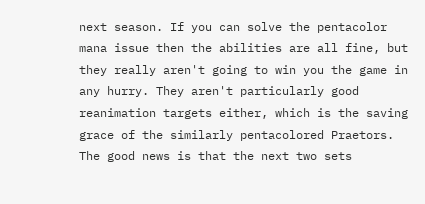next season. If you can solve the pentacolor mana issue then the abilities are all fine, but they really aren't going to win you the game in any hurry. They aren't particularly good reanimation targets either, which is the saving grace of the similarly pentacolored Praetors. The good news is that the next two sets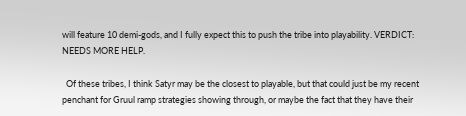will feature 10 demi-gods, and I fully expect this to push the tribe into playability. VERDICT: NEEDS MORE HELP.

  Of these tribes, I think Satyr may be the closest to playable, but that could just be my recent penchant for Gruul ramp strategies showing through, or maybe the fact that they have their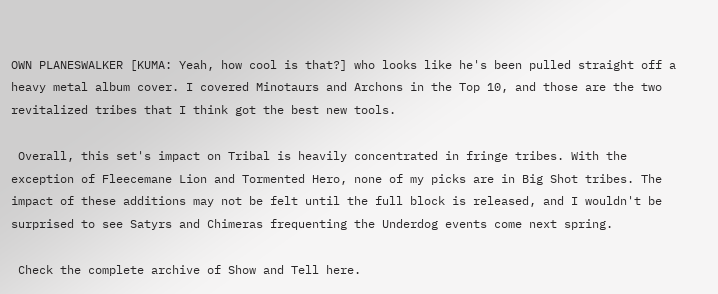OWN PLANESWALKER [KUMA: Yeah, how cool is that?] who looks like he's been pulled straight off a heavy metal album cover. I covered Minotaurs and Archons in the Top 10, and those are the two revitalized tribes that I think got the best new tools.

 Overall, this set's impact on Tribal is heavily concentrated in fringe tribes. With the exception of Fleecemane Lion and Tormented Hero, none of my picks are in Big Shot tribes. The impact of these additions may not be felt until the full block is released, and I wouldn't be surprised to see Satyrs and Chimeras frequenting the Underdog events come next spring.

 Check the complete archive of Show and Tell here.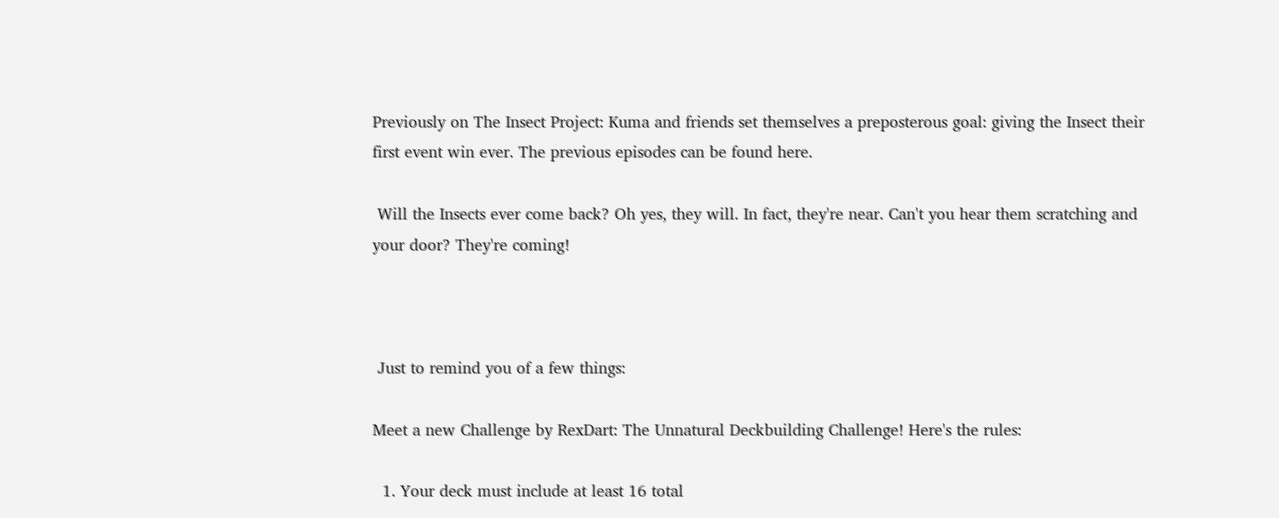Previously on The Insect Project: Kuma and friends set themselves a preposterous goal: giving the Insect their first event win ever. The previous episodes can be found here.

 Will the Insects ever come back? Oh yes, they will. In fact, they're near. Can't you hear them scratching and your door? They're coming!



 Just to remind you of a few things:

Meet a new Challenge by RexDart: The Unnatural Deckbuilding Challenge! Here's the rules:

  1. Your deck must include at least 16 total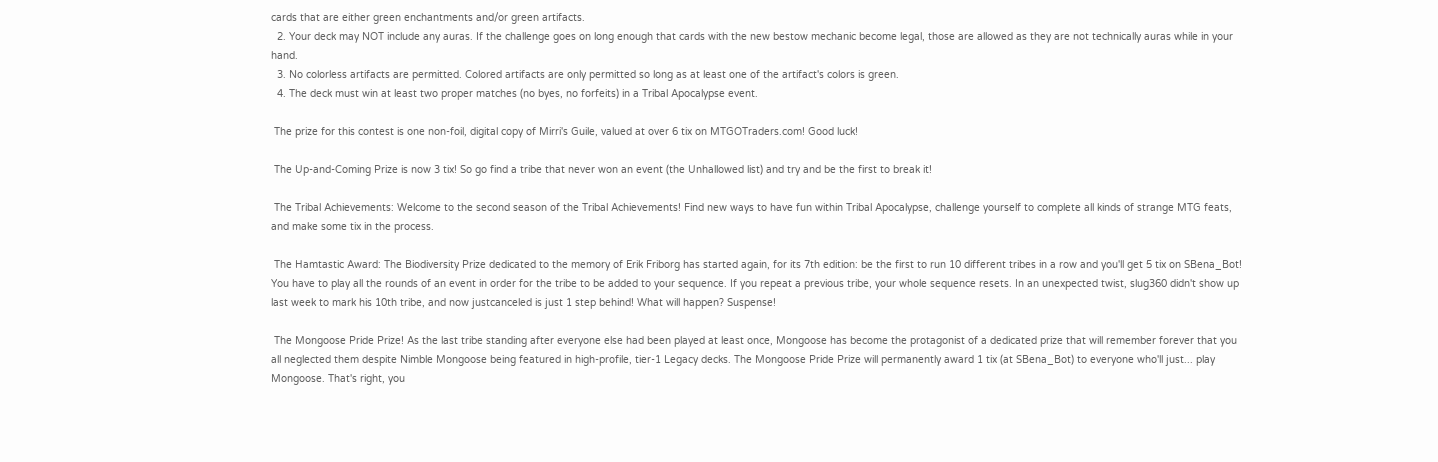cards that are either green enchantments and/or green artifacts.
  2. Your deck may NOT include any auras. If the challenge goes on long enough that cards with the new bestow mechanic become legal, those are allowed as they are not technically auras while in your hand.
  3. No colorless artifacts are permitted. Colored artifacts are only permitted so long as at least one of the artifact's colors is green.
  4. The deck must win at least two proper matches (no byes, no forfeits) in a Tribal Apocalypse event.

 The prize for this contest is one non-foil, digital copy of Mirri's Guile, valued at over 6 tix on MTGOTraders.com! Good luck!

 The Up-and-Coming Prize is now 3 tix! So go find a tribe that never won an event (the Unhallowed list) and try and be the first to break it!

 The Tribal Achievements: Welcome to the second season of the Tribal Achievements! Find new ways to have fun within Tribal Apocalypse, challenge yourself to complete all kinds of strange MTG feats, and make some tix in the process.

 The Hamtastic Award: The Biodiversity Prize dedicated to the memory of Erik Friborg has started again, for its 7th edition: be the first to run 10 different tribes in a row and you'll get 5 tix on SBena_Bot! You have to play all the rounds of an event in order for the tribe to be added to your sequence. If you repeat a previous tribe, your whole sequence resets. In an unexpected twist, slug360 didn't show up last week to mark his 10th tribe, and now justcanceled is just 1 step behind! What will happen? Suspense!

 The Mongoose Pride Prize! As the last tribe standing after everyone else had been played at least once, Mongoose has become the protagonist of a dedicated prize that will remember forever that you all neglected them despite Nimble Mongoose being featured in high-profile, tier-1 Legacy decks. The Mongoose Pride Prize will permanently award 1 tix (at SBena_Bot) to everyone who'll just... play Mongoose. That's right, you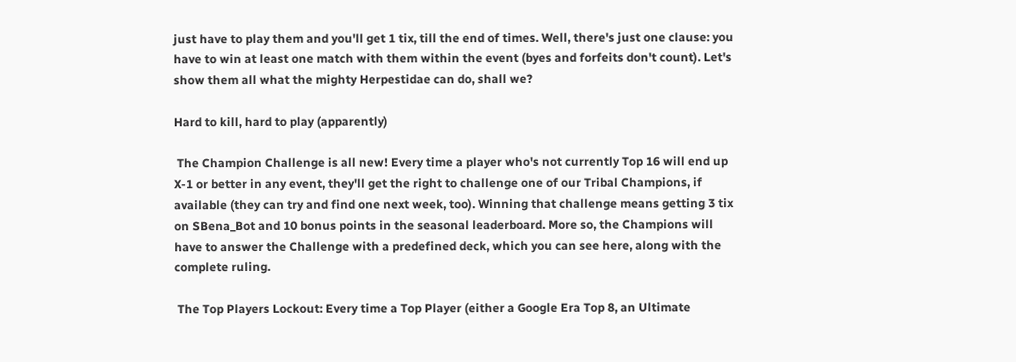just have to play them and you'll get 1 tix, till the end of times. Well, there's just one clause: you have to win at least one match with them within the event (byes and forfeits don't count). Let's show them all what the mighty Herpestidae can do, shall we?

Hard to kill, hard to play (apparently)

 The Champion Challenge is all new! Every time a player who's not currently Top 16 will end up X-1 or better in any event, they'll get the right to challenge one of our Tribal Champions, if available (they can try and find one next week, too). Winning that challenge means getting 3 tix on SBena_Bot and 10 bonus points in the seasonal leaderboard. More so, the Champions will have to answer the Challenge with a predefined deck, which you can see here, along with the complete ruling.

 The Top Players Lockout: Every time a Top Player (either a Google Era Top 8, an Ultimate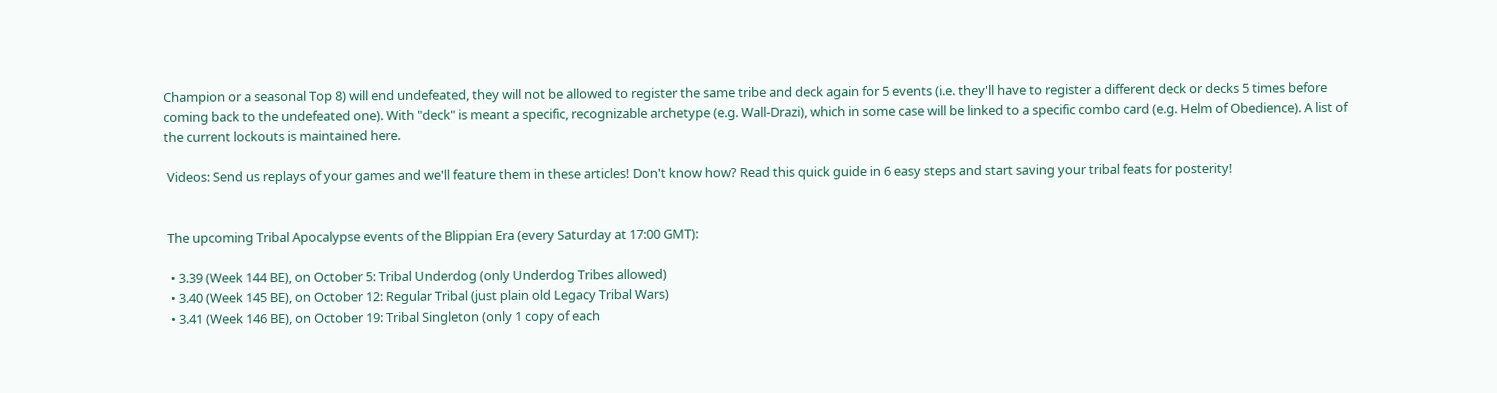Champion or a seasonal Top 8) will end undefeated, they will not be allowed to register the same tribe and deck again for 5 events (i.e. they'll have to register a different deck or decks 5 times before coming back to the undefeated one). With "deck" is meant a specific, recognizable archetype (e.g. Wall-Drazi), which in some case will be linked to a specific combo card (e.g. Helm of Obedience). A list of the current lockouts is maintained here.

 Videos: Send us replays of your games and we'll feature them in these articles! Don't know how? Read this quick guide in 6 easy steps and start saving your tribal feats for posterity!


 The upcoming Tribal Apocalypse events of the Blippian Era (every Saturday at 17:00 GMT):

  • 3.39 (Week 144 BE), on October 5: Tribal Underdog (only Underdog Tribes allowed)
  • 3.40 (Week 145 BE), on October 12: Regular Tribal (just plain old Legacy Tribal Wars)
  • 3.41 (Week 146 BE), on October 19: Tribal Singleton (only 1 copy of each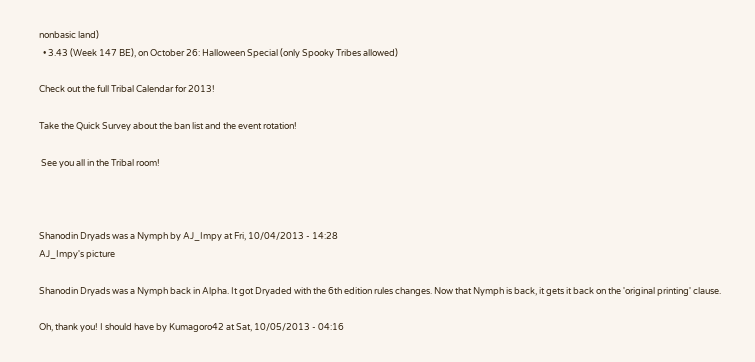nonbasic land)
  • 3.43 (Week 147 BE), on October 26: Halloween Special (only Spooky Tribes allowed)

Check out the full Tribal Calendar for 2013!

Take the Quick Survey about the ban list and the event rotation!

 See you all in the Tribal room!



Shanodin Dryads was a Nymph by AJ_Impy at Fri, 10/04/2013 - 14:28
AJ_Impy's picture

Shanodin Dryads was a Nymph back in Alpha. It got Dryaded with the 6th edition rules changes. Now that Nymph is back, it gets it back on the 'original printing' clause.

Oh, thank you! I should have by Kumagoro42 at Sat, 10/05/2013 - 04:16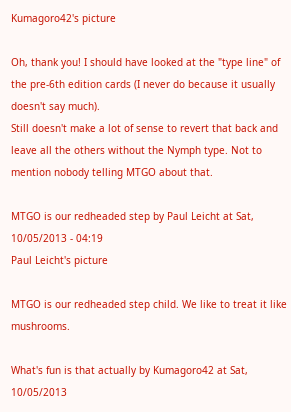Kumagoro42's picture

Oh, thank you! I should have looked at the "type line" of the pre-6th edition cards (I never do because it usually doesn't say much).
Still doesn't make a lot of sense to revert that back and leave all the others without the Nymph type. Not to mention nobody telling MTGO about that.

MTGO is our redheaded step by Paul Leicht at Sat, 10/05/2013 - 04:19
Paul Leicht's picture

MTGO is our redheaded step child. We like to treat it like mushrooms.

What's fun is that actually by Kumagoro42 at Sat, 10/05/2013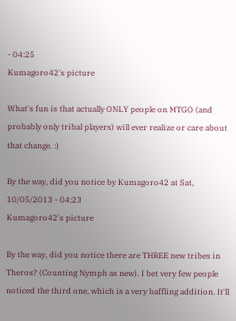- 04:25
Kumagoro42's picture

What's fun is that actually ONLY people on MTGO (and probably only tribal players) will ever realize or care about that change. :)

By the way, did you notice by Kumagoro42 at Sat, 10/05/2013 - 04:23
Kumagoro42's picture

By the way, did you notice there are THREE new tribes in Theros? (Counting Nymph as new). I bet very few people noticed the third one, which is a very baffling addition. It'll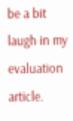be a bit laugh in my evaluation article.